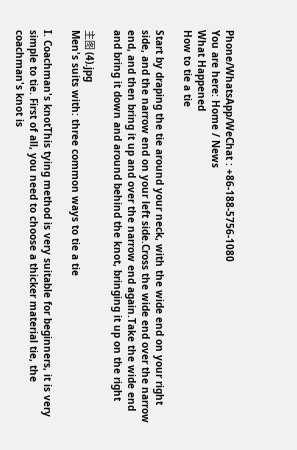Phone/WhatsApp/WeChat : +86-188-5756-1080
You are here: Home / News
What Happened
How to tie a tie

Start by draping the tie around your neck, with the wide end on your right side, and the narrow end on your left side.Cross the wide end over the narrow end, and then bring it up and over the narrow end again.Take the wide end and bring it down and around behind the knot, bringing it up on the right

主图 (4).jpg
Men's suits with: three common ways to tie a tie

I. Coachman's knotThis tying method is very suitable for beginners, it is very simple to tie. First of all, you need to choose a thicker material tie, the coachman's knot is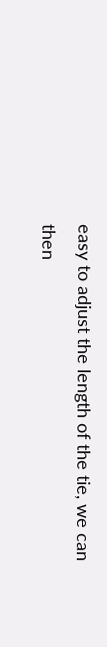easy to adjust the length of the tie, we can then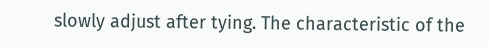slowly adjust after tying. The characteristic of the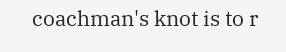coachman's knot is to r